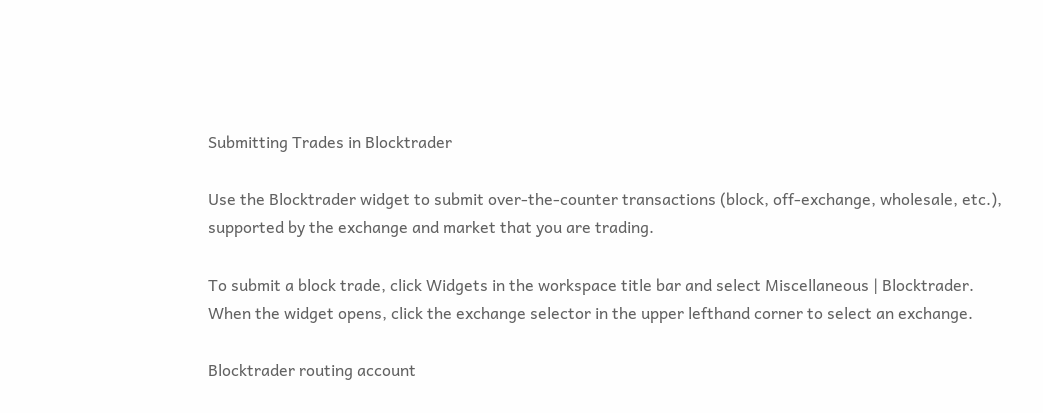Submitting Trades in Blocktrader

Use the Blocktrader widget to submit over-the-counter transactions (block, off-exchange, wholesale, etc.), supported by the exchange and market that you are trading.

To submit a block trade, click Widgets in the workspace title bar and select Miscellaneous | Blocktrader. When the widget opens, click the exchange selector in the upper lefthand corner to select an exchange.

Blocktrader routing account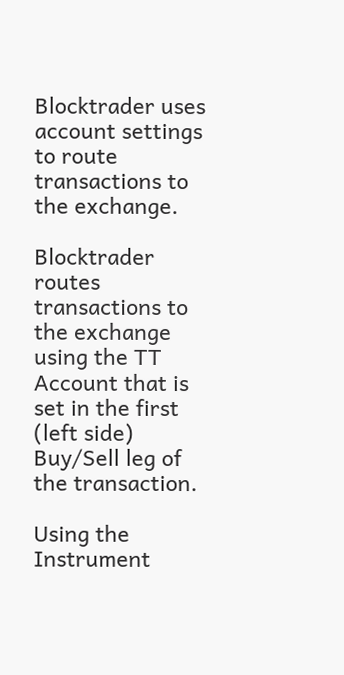Blocktrader uses account settings to route transactions to the exchange.

Blocktrader routes transactions to the exchange using the TT Account that is set in the first (left side) Buy/Sell leg of the transaction.

Using the Instrument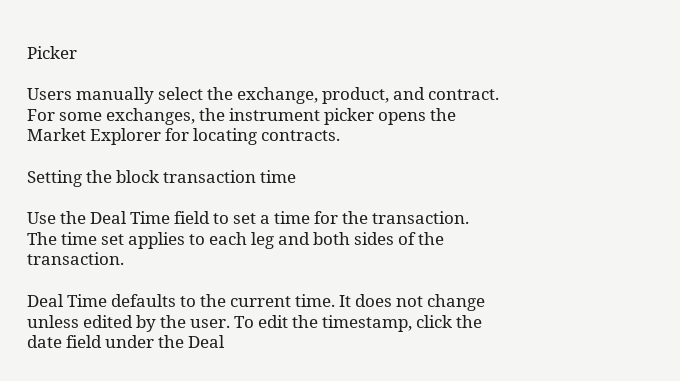Picker

Users manually select the exchange, product, and contract. For some exchanges, the instrument picker opens the Market Explorer for locating contracts.

Setting the block transaction time

Use the Deal Time field to set a time for the transaction. The time set applies to each leg and both sides of the transaction.

Deal Time defaults to the current time. It does not change unless edited by the user. To edit the timestamp, click the date field under the Deal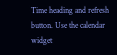Time heading and refresh button. Use the calendar widget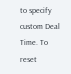to specify custom Deal Time. To reset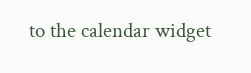to the calendar widget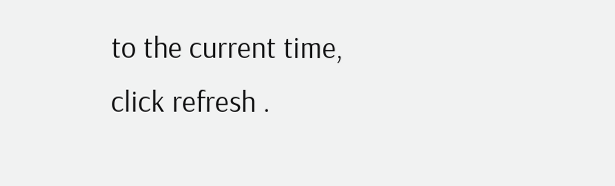to the current time, click refresh .